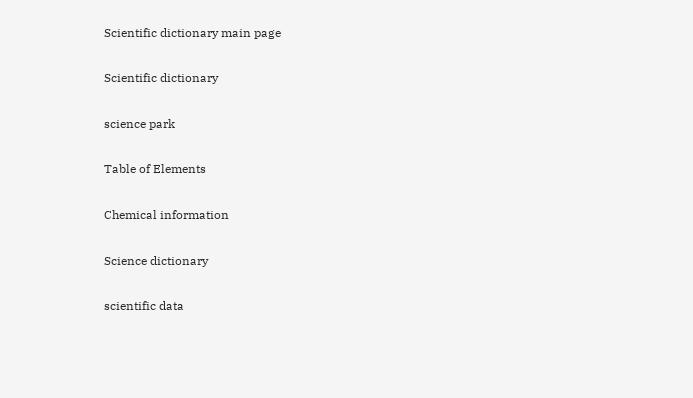Scientific dictionary main page

Scientific dictionary

science park

Table of Elements

Chemical information

Science dictionary

scientific data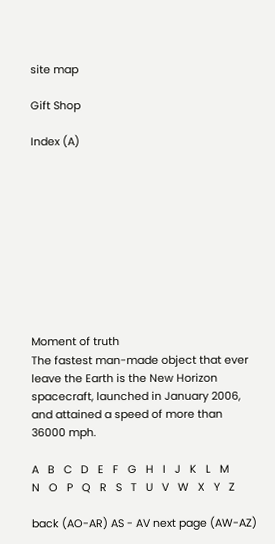site map

Gift Shop

Index (A)










Moment of truth
The fastest man-made object that ever leave the Earth is the New Horizon spacecraft, launched in January 2006, and attained a speed of more than 36000 mph.

A   B   C   D   E   F   G   H   I   J   K   L   M
N   O   P   Q   R   S   T   U   V   W   X   Y   Z

back (AO-AR) AS - AV next page (AW-AZ)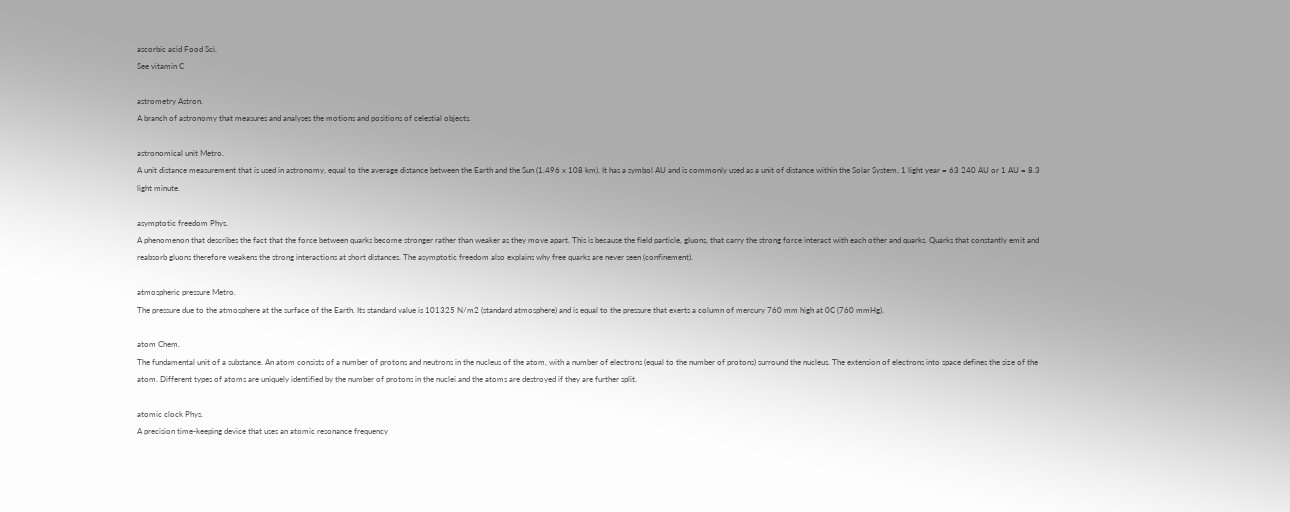ascorbic acid Food Sci.
See vitamin C

astrometry Astron.
A branch of astronomy that measures and analyses the motions and positions of celestial objects.

astronomical unit Metro.
A unit distance measurement that is used in astronomy, equal to the average distance between the Earth and the Sun (1.496 x 108 km). It has a symbol AU and is commonly used as a unit of distance within the Solar System. 1 light year = 63 240 AU or 1 AU = 8.3 light minute.

asymptotic freedom Phys.
A phenomenon that describes the fact that the force between quarks become stronger rather than weaker as they move apart. This is because the field particle, gluons, that carry the strong force interact with each other and quarks. Quarks that constantly emit and reabsorb gluons therefore weakens the strong interactions at short distances. The asymptotic freedom also explains why free quarks are never seen (confinement).

atmospheric pressure Metro.
The pressure due to the atmosphere at the surface of the Earth. Its standard value is 101325 N/m2 (standard atmosphere) and is equal to the pressure that exerts a column of mercury 760 mm high at 0C (760 mmHg).

atom Chem.
The fundamental unit of a substance. An atom consists of a number of protons and neutrons in the nucleus of the atom, with a number of electrons (equal to the number of protons) surround the nucleus. The extension of electrons into space defines the size of the atom. Different types of atoms are uniquely identified by the number of protons in the nuclei and the atoms are destroyed if they are further split.

atomic clock Phys.
A precision time-keeping device that uses an atomic resonance frequency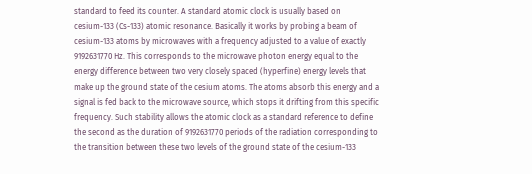standard to feed its counter. A standard atomic clock is usually based on cesium-133 (Cs-133) atomic resonance. Basically it works by probing a beam of cesium-133 atoms by microwaves with a frequency adjusted to a value of exactly 9192631770 Hz. This corresponds to the microwave photon energy equal to the energy difference between two very closely spaced (hyperfine) energy levels that make up the ground state of the cesium atoms. The atoms absorb this energy and a signal is fed back to the microwave source, which stops it drifting from this specific frequency. Such stability allows the atomic clock as a standard reference to define the second as the duration of 9192631770 periods of the radiation corresponding to the transition between these two levels of the ground state of the cesium-133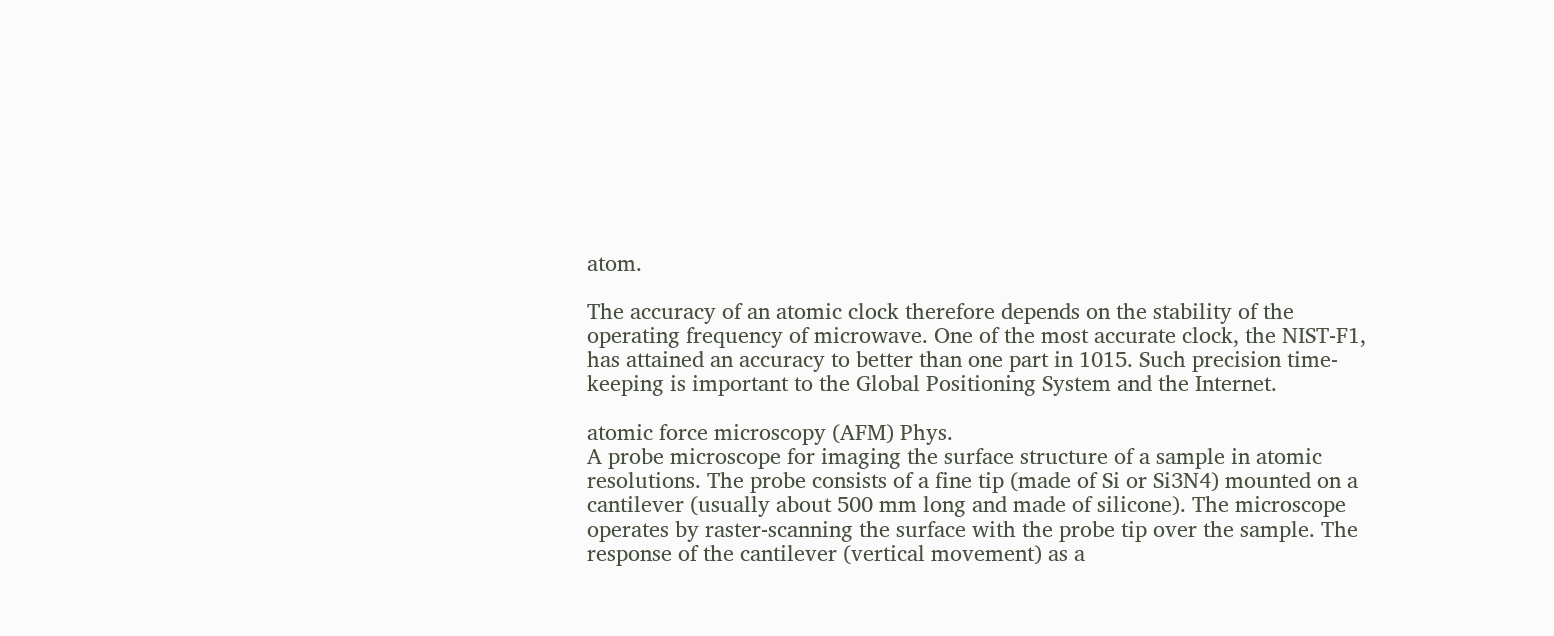atom.

The accuracy of an atomic clock therefore depends on the stability of the operating frequency of microwave. One of the most accurate clock, the NIST-F1, has attained an accuracy to better than one part in 1015. Such precision time-keeping is important to the Global Positioning System and the Internet.

atomic force microscopy (AFM) Phys.
A probe microscope for imaging the surface structure of a sample in atomic resolutions. The probe consists of a fine tip (made of Si or Si3N4) mounted on a cantilever (usually about 500 mm long and made of silicone). The microscope operates by raster-scanning the surface with the probe tip over the sample. The response of the cantilever (vertical movement) as a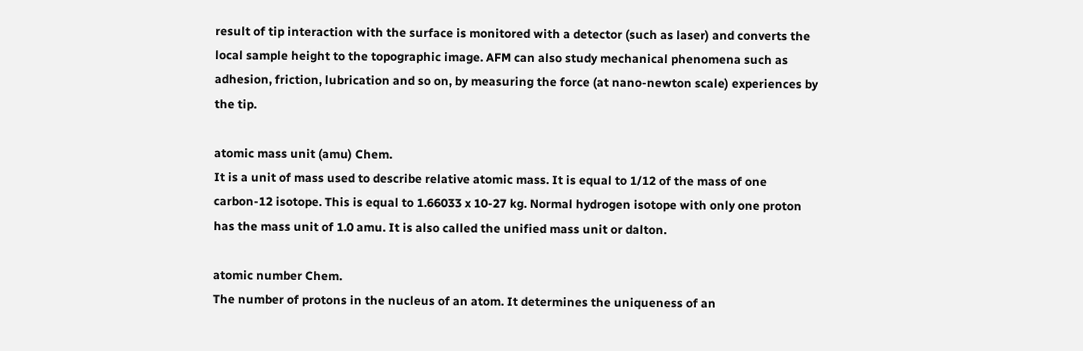result of tip interaction with the surface is monitored with a detector (such as laser) and converts the local sample height to the topographic image. AFM can also study mechanical phenomena such as adhesion, friction, lubrication and so on, by measuring the force (at nano-newton scale) experiences by the tip.

atomic mass unit (amu) Chem.
It is a unit of mass used to describe relative atomic mass. It is equal to 1/12 of the mass of one carbon-12 isotope. This is equal to 1.66033 x 10-27 kg. Normal hydrogen isotope with only one proton has the mass unit of 1.0 amu. It is also called the unified mass unit or dalton.

atomic number Chem.
The number of protons in the nucleus of an atom. It determines the uniqueness of an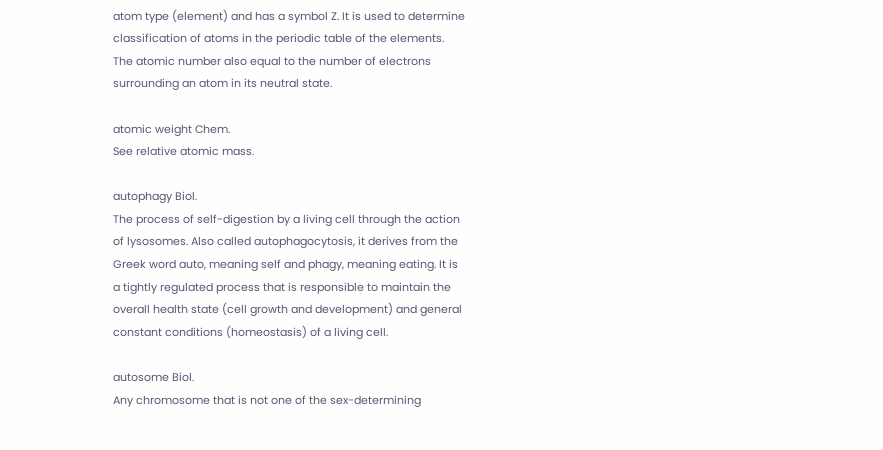atom type (element) and has a symbol Z. It is used to determine classification of atoms in the periodic table of the elements. The atomic number also equal to the number of electrons surrounding an atom in its neutral state.

atomic weight Chem.
See relative atomic mass.

autophagy Biol.
The process of self-digestion by a living cell through the action of lysosomes. Also called autophagocytosis, it derives from the Greek word auto, meaning self and phagy, meaning eating. It is a tightly regulated process that is responsible to maintain the overall health state (cell growth and development) and general constant conditions (homeostasis) of a living cell.

autosome Biol.
Any chromosome that is not one of the sex-determining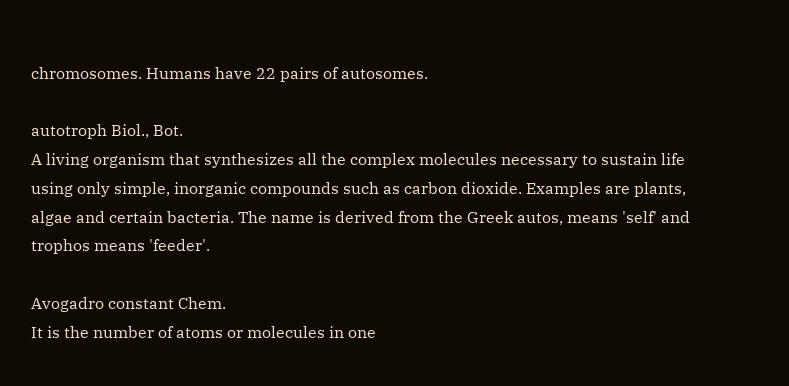chromosomes. Humans have 22 pairs of autosomes.

autotroph Biol., Bot.
A living organism that synthesizes all the complex molecules necessary to sustain life using only simple, inorganic compounds such as carbon dioxide. Examples are plants, algae and certain bacteria. The name is derived from the Greek autos, means 'self' and trophos means 'feeder'.

Avogadro constant Chem.
It is the number of atoms or molecules in one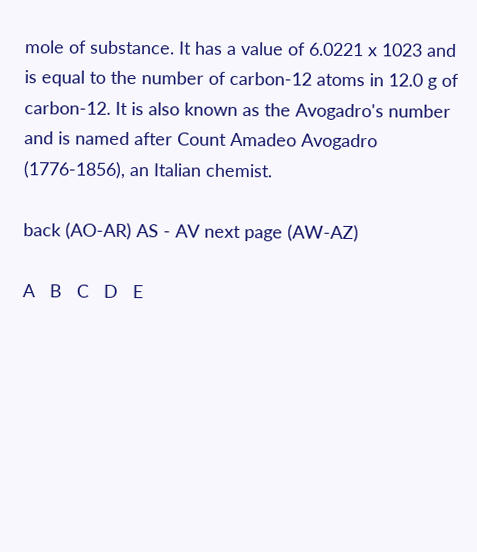mole of substance. It has a value of 6.0221 x 1023 and is equal to the number of carbon-12 atoms in 12.0 g of carbon-12. It is also known as the Avogadro's number and is named after Count Amadeo Avogadro (1776-1856), an Italian chemist.

back (AO-AR) AS - AV next page (AW-AZ)

A   B   C   D   E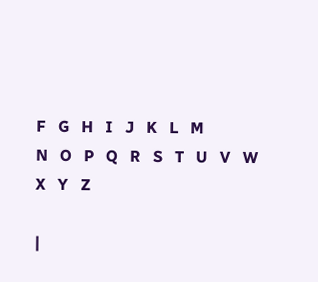F   G   H   I   J   K   L   M
N   O   P   Q   R   S   T   U   V   W   X   Y   Z

|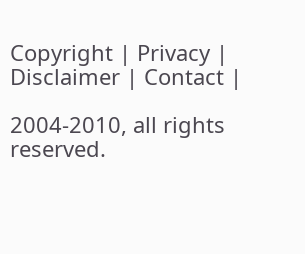Copyright | Privacy | Disclaimer | Contact |

2004-2010, all rights reserved.